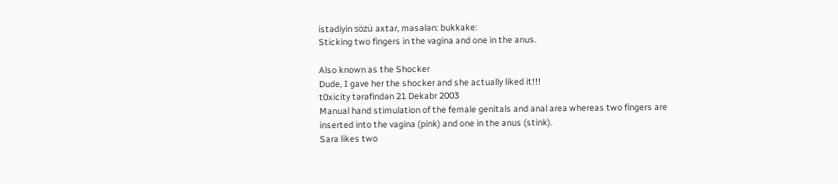istədiyin sözü axtar, məsələn: bukkake:
Sticking two fingers in the vagina and one in the anus.

Also known as the Shocker
Dude, I gave her the shocker and she actually liked it!!!
t0xicity tərəfindən 21 Dekabr 2003
Manual hand stimulation of the female genitals and anal area whereas two fingers are inserted into the vagina (pink) and one in the anus (stink).
Sara likes two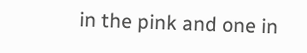in the pink and one in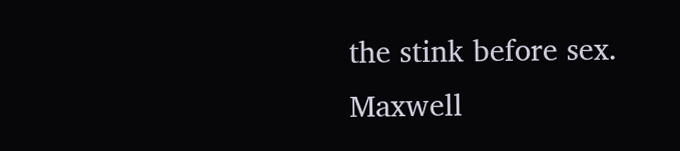the stink before sex.
Maxwell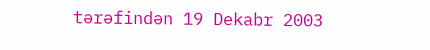tərəfindən 19 Dekabr 2003